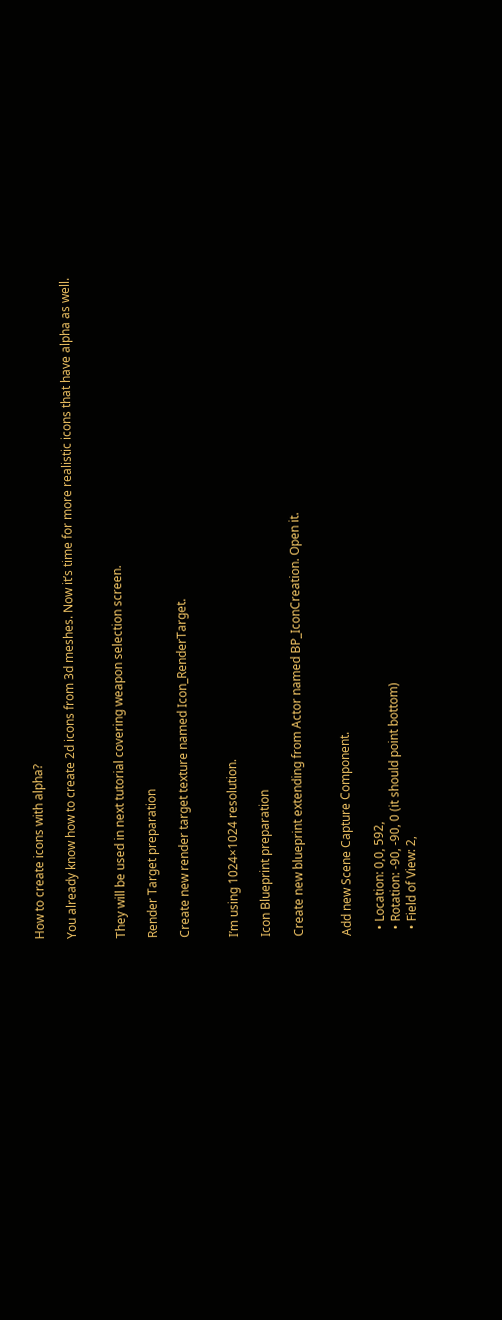How to create icons with alpha?

You already know how to create 2d icons from 3d meshes. Now it’s time for more realistic icons that have alpha as well.


They will be used in next tutorial covering weapon selection screen.

Render Target preparation

Create new render target texture named Icon_RenderTarget.


I’m using 1024×1024 resolution.

Icon Blueprint preparation

Create new blueprint extending from Actor named BP_IconCreation. Open it.


Add new Scene Capture Component.

  • Location: 0,0, 592,
  • Rotation: -90, -90, 0 (it should point bottom)
  • Field of View: 2,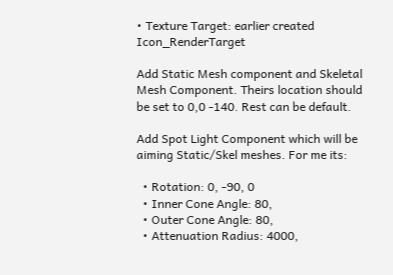• Texture Target: earlier created Icon_RenderTarget

Add Static Mesh component and Skeletal Mesh Component. Theirs location should be set to 0,0 -140. Rest can be default.

Add Spot Light Component which will be aiming Static/Skel meshes. For me its:

  • Rotation: 0, -90, 0
  • Inner Cone Angle: 80,
  • Outer Cone Angle: 80,
  • Attenuation Radius: 4000,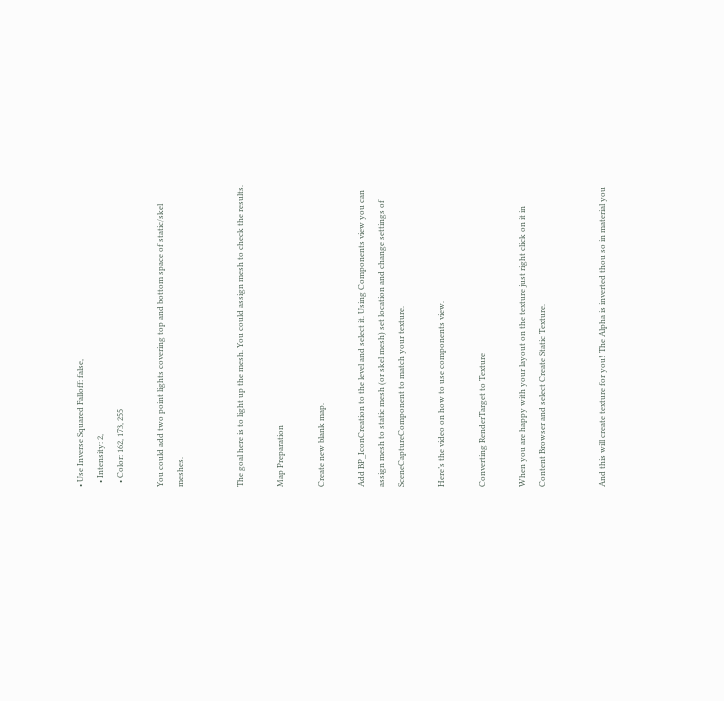• Use Inverse Squared Falloff: false,
  • Intensity: 2,
  • Color: 162, 173, 255

You could add two point lights covering top and bottom space of static/skel meshes.


The goal here is to light up the mesh. You could assign mesh to check the results.

Map Preparation

Create new blank map.

Add BP_IconCreation to the level and select it. Using Components view you can assign mesh to static mesh (or skel mesh) set location and change settings of SceneCaptureComponent to match your texture.

Here’s the video on how to use components view.

Converting RenderTarget to Texture

When you are happy with your layout on the texture just right click on it in Content Browser and select Create Static Texture.


And this will create texture for you! The Alpha is inverted thou so in material you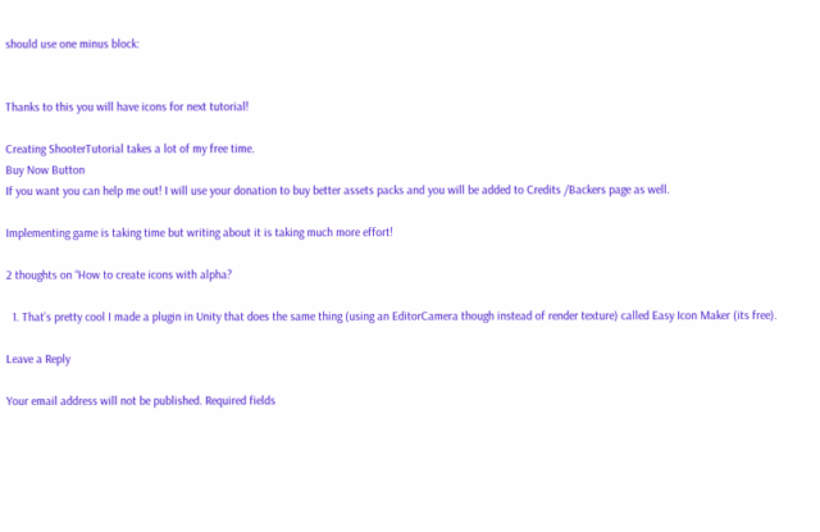should use one minus block:


Thanks to this you will have icons for next tutorial!

Creating ShooterTutorial takes a lot of my free time.
Buy Now Button
If you want you can help me out! I will use your donation to buy better assets packs and you will be added to Credits /Backers page as well.

Implementing game is taking time but writing about it is taking much more effort!

2 thoughts on “How to create icons with alpha?

  1. That’s pretty cool I made a plugin in Unity that does the same thing (using an EditorCamera though instead of render texture) called Easy Icon Maker (its free).

Leave a Reply

Your email address will not be published. Required fields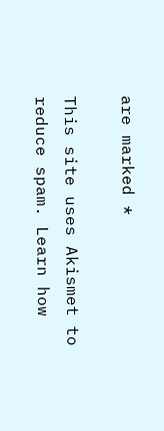are marked *

This site uses Akismet to reduce spam. Learn how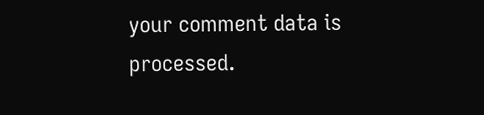your comment data is processed.